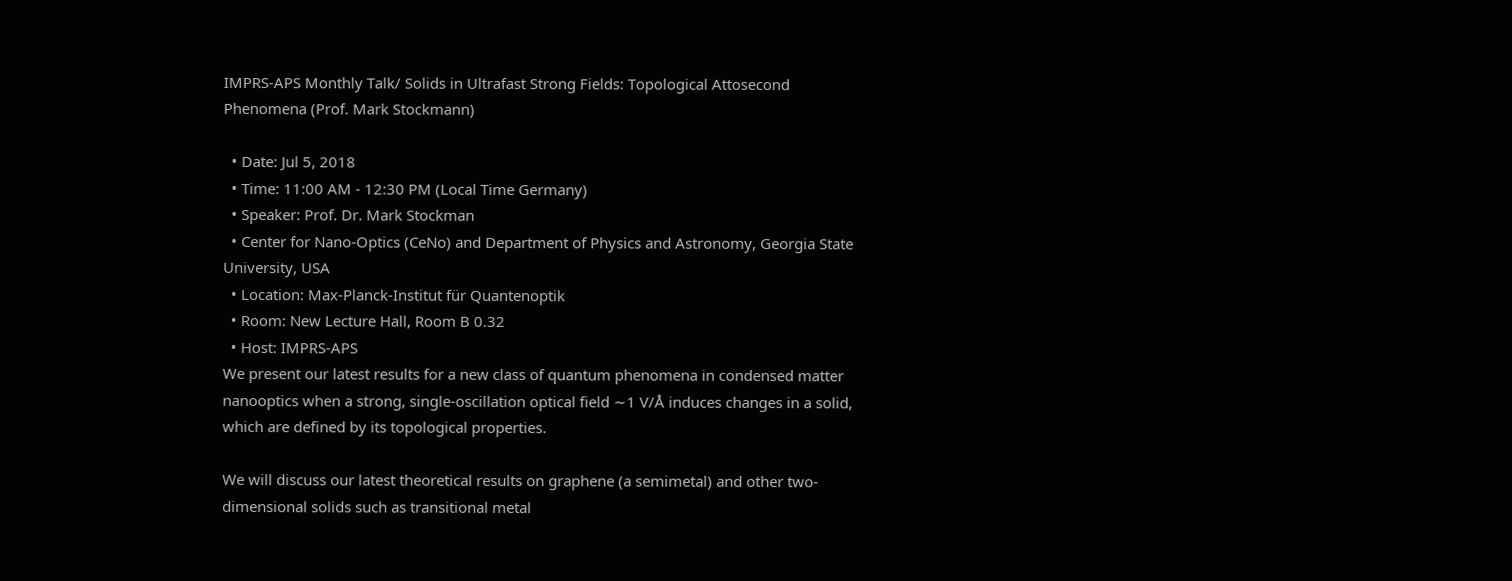IMPRS-APS Monthly Talk/ Solids in Ultrafast Strong Fields: Topological Attosecond Phenomena (Prof. Mark Stockmann)

  • Date: Jul 5, 2018
  • Time: 11:00 AM - 12:30 PM (Local Time Germany)
  • Speaker: Prof. Dr. Mark Stockman
  • Center for Nano-Optics (CeNo) and Department of Physics and Astronomy, Georgia State University, USA
  • Location: Max-Planck-Institut für Quantenoptik
  • Room: New Lecture Hall, Room B 0.32
  • Host: IMPRS-APS
We present our latest results for a new class of quantum phenomena in condensed matter nanooptics when a strong, single-oscillation optical field ∼1 V/Å induces changes in a solid, which are defined by its topological properties.

We will discuss our latest theoretical results on graphene (a semimetal) and other two-dimensional solids such as transitional metal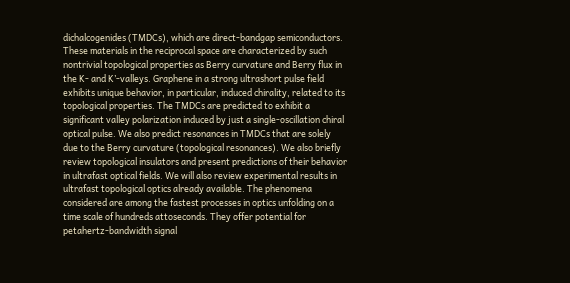dichalcogenides (TMDCs), which are direct-bandgap semiconductors. These materials in the reciprocal space are characterized by such nontrivial topological properties as Berry curvature and Berry flux in the K- and K’-valleys. Graphene in a strong ultrashort pulse field exhibits unique behavior, in particular, induced chirality, related to its topological properties. The TMDCs are predicted to exhibit a significant valley polarization induced by just a single-oscillation chiral optical pulse. We also predict resonances in TMDCs that are solely due to the Berry curvature (topological resonances). We also briefly review topological insulators and present predictions of their behavior in ultrafast optical fields. We will also review experimental results in ultrafast topological optics already available. The phenomena considered are among the fastest processes in optics unfolding on a time scale of hundreds attoseconds. They offer potential for petahertz-bandwidth signal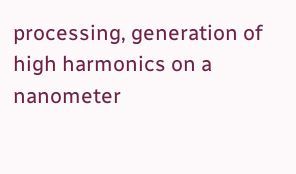processing, generation of high harmonics on a nanometer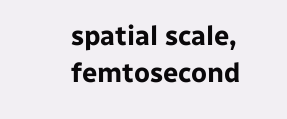spatial scale, femtosecond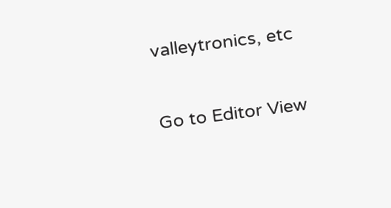valleytronics, etc

Go to Editor View